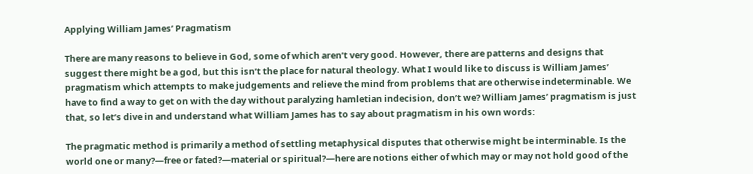Applying William James’ Pragmatism

There are many reasons to believe in God, some of which aren’t very good. However, there are patterns and designs that suggest there might be a god, but this isn’t the place for natural theology. What I would like to discuss is William James’ pragmatism which attempts to make judgements and relieve the mind from problems that are otherwise indeterminable. We have to find a way to get on with the day without paralyzing hamletian indecision, don’t we? William James’ pragmatism is just that, so let’s dive in and understand what William James has to say about pragmatism in his own words:

The pragmatic method is primarily a method of settling metaphysical disputes that otherwise might be interminable. Is the world one or many?—free or fated?—material or spiritual?—here are notions either of which may or may not hold good of the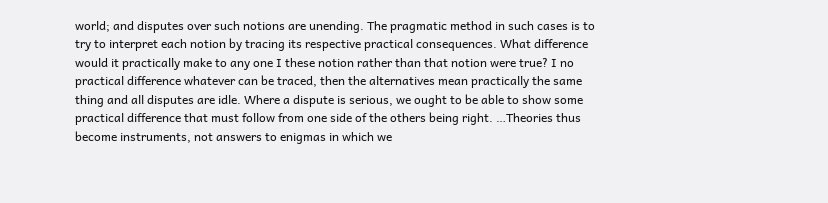world; and disputes over such notions are unending. The pragmatic method in such cases is to try to interpret each notion by tracing its respective practical consequences. What difference would it practically make to any one I these notion rather than that notion were true? I no practical difference whatever can be traced, then the alternatives mean practically the same thing and all disputes are idle. Where a dispute is serious, we ought to be able to show some practical difference that must follow from one side of the others being right. …Theories thus become instruments, not answers to enigmas in which we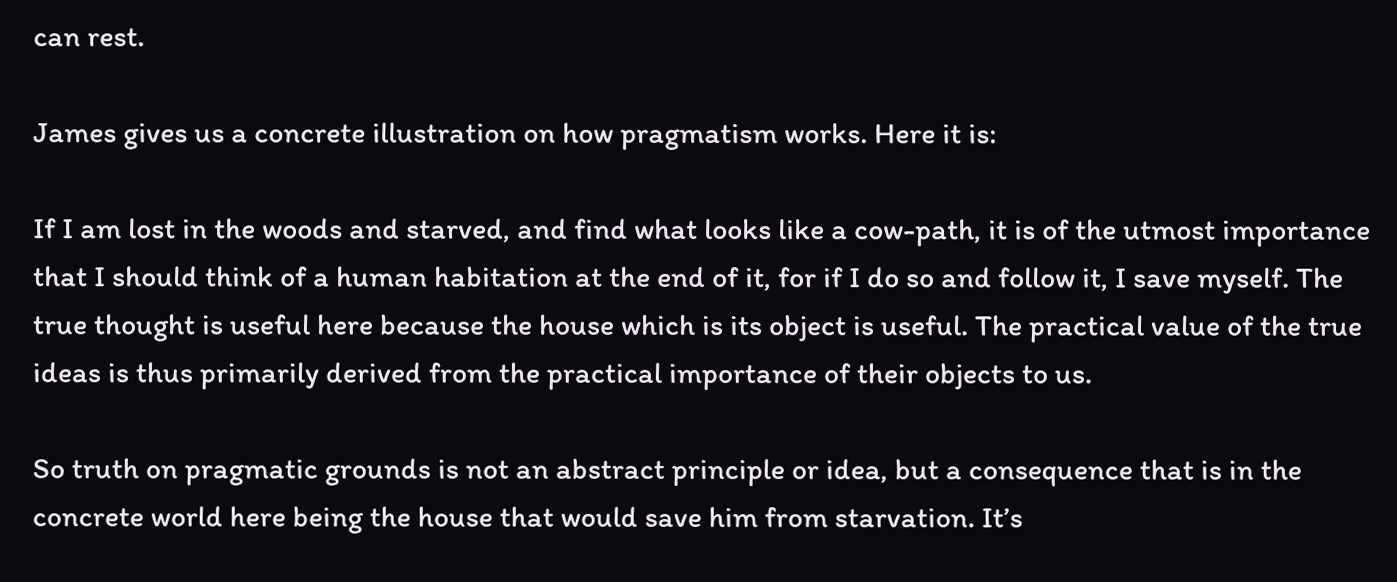can rest.

James gives us a concrete illustration on how pragmatism works. Here it is:

If I am lost in the woods and starved, and find what looks like a cow-path, it is of the utmost importance that I should think of a human habitation at the end of it, for if I do so and follow it, I save myself. The true thought is useful here because the house which is its object is useful. The practical value of the true ideas is thus primarily derived from the practical importance of their objects to us.

So truth on pragmatic grounds is not an abstract principle or idea, but a consequence that is in the concrete world here being the house that would save him from starvation. It’s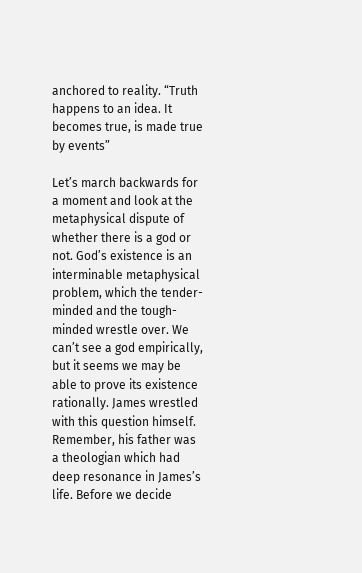anchored to reality. “Truth happens to an idea. It becomes true, is made true by events”

Let’s march backwards for a moment and look at the metaphysical dispute of whether there is a god or not. God’s existence is an interminable metaphysical problem, which the tender-minded and the tough-minded wrestle over. We can’t see a god empirically, but it seems we may be able to prove its existence rationally. James wrestled with this question himself. Remember, his father was a theologian which had deep resonance in James’s life. Before we decide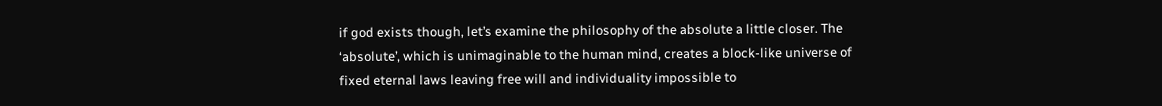if god exists though, let’s examine the philosophy of the absolute a little closer. The ‘absolute’, which is unimaginable to the human mind, creates a block-like universe of fixed eternal laws leaving free will and individuality impossible to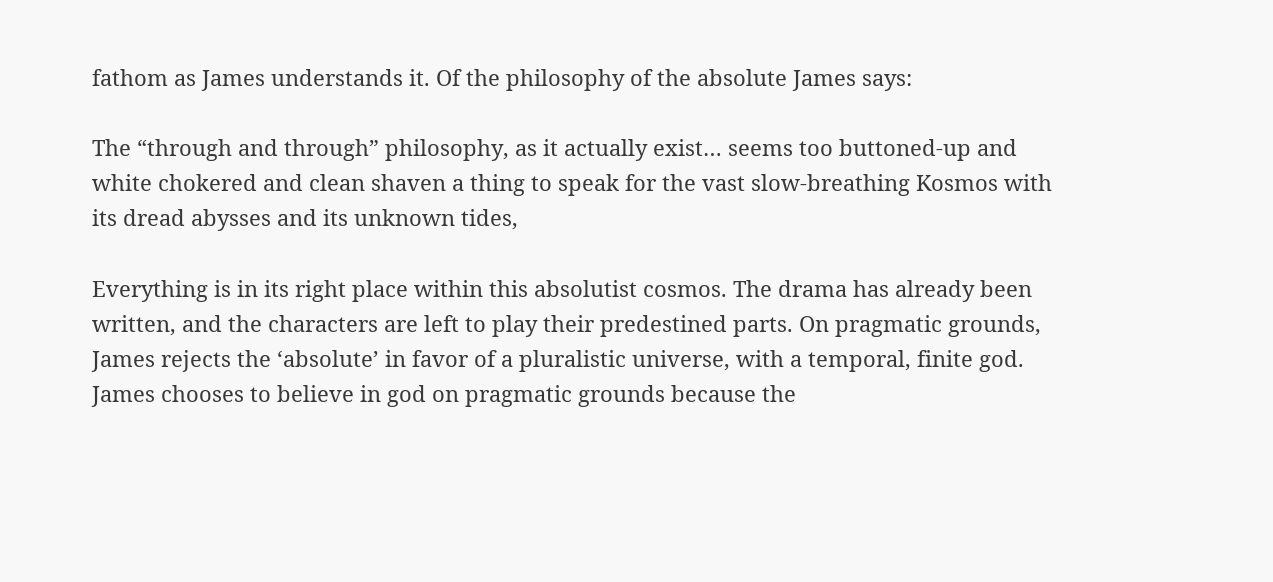fathom as James understands it. Of the philosophy of the absolute James says:

The “through and through” philosophy, as it actually exist… seems too buttoned-up and white chokered and clean shaven a thing to speak for the vast slow-breathing Kosmos with its dread abysses and its unknown tides,

Everything is in its right place within this absolutist cosmos. The drama has already been written, and the characters are left to play their predestined parts. On pragmatic grounds, James rejects the ‘absolute’ in favor of a pluralistic universe, with a temporal, finite god. James chooses to believe in god on pragmatic grounds because the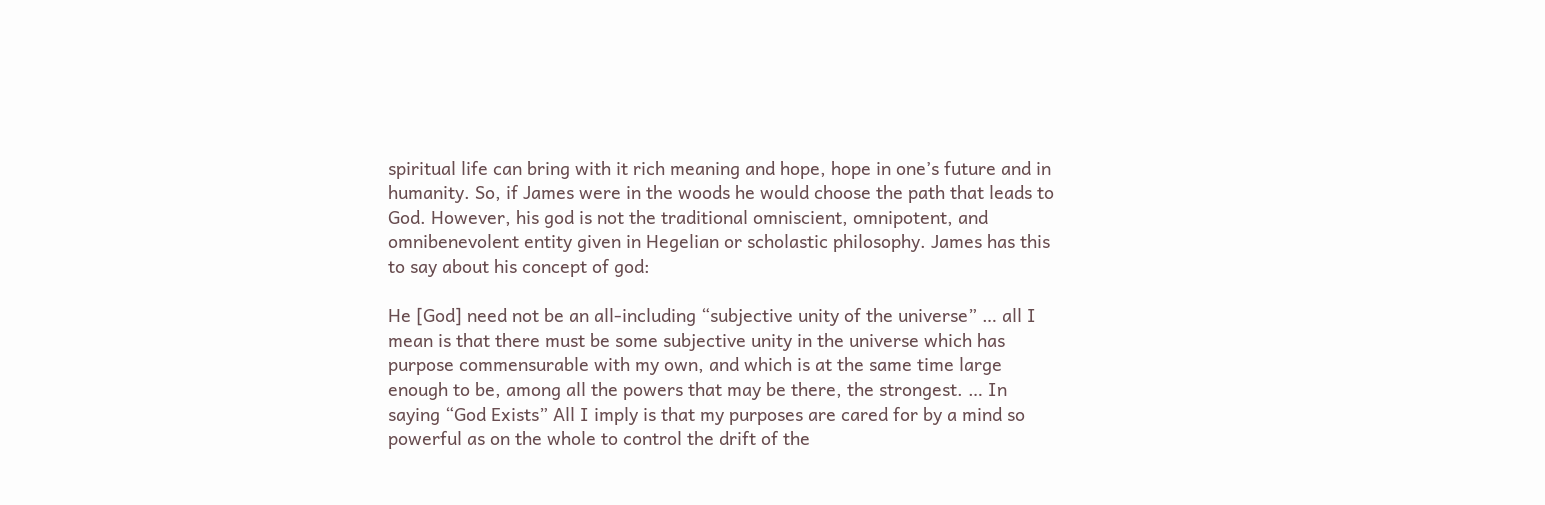spiritual life can bring with it rich meaning and hope, hope in one’s future and in humanity. So, if James were in the woods he would choose the path that leads to God. However, his god is not the traditional omniscient, omnipotent, and omnibenevolent entity given in Hegelian or scholastic philosophy. James has this to say about his concept of god:

He [God] need not be an all-including “subjective unity of the universe” … all I mean is that there must be some subjective unity in the universe which has purpose commensurable with my own, and which is at the same time large enough to be, among all the powers that may be there, the strongest. … In saying “God Exists” All I imply is that my purposes are cared for by a mind so powerful as on the whole to control the drift of the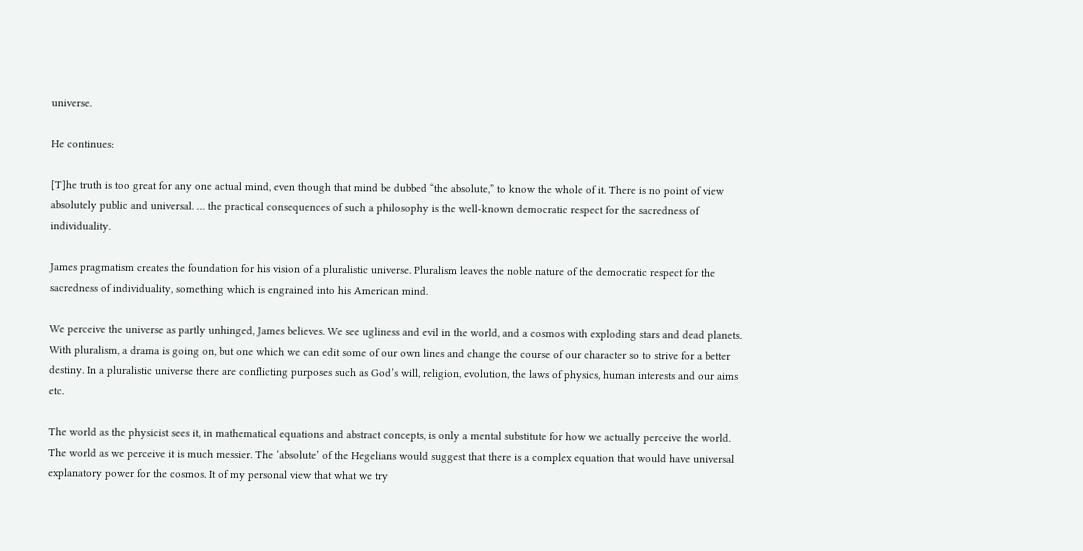universe.

He continues:

[T]he truth is too great for any one actual mind, even though that mind be dubbed “the absolute,” to know the whole of it. There is no point of view absolutely public and universal. … the practical consequences of such a philosophy is the well-known democratic respect for the sacredness of individuality.

James pragmatism creates the foundation for his vision of a pluralistic universe. Pluralism leaves the noble nature of the democratic respect for the sacredness of individuality, something which is engrained into his American mind.

We perceive the universe as partly unhinged, James believes. We see ugliness and evil in the world, and a cosmos with exploding stars and dead planets. With pluralism, a drama is going on, but one which we can edit some of our own lines and change the course of our character so to strive for a better destiny. In a pluralistic universe there are conflicting purposes such as God’s will, religion, evolution, the laws of physics, human interests and our aims etc.

The world as the physicist sees it, in mathematical equations and abstract concepts, is only a mental substitute for how we actually perceive the world. The world as we perceive it is much messier. The ‘absolute’ of the Hegelians would suggest that there is a complex equation that would have universal explanatory power for the cosmos. It of my personal view that what we try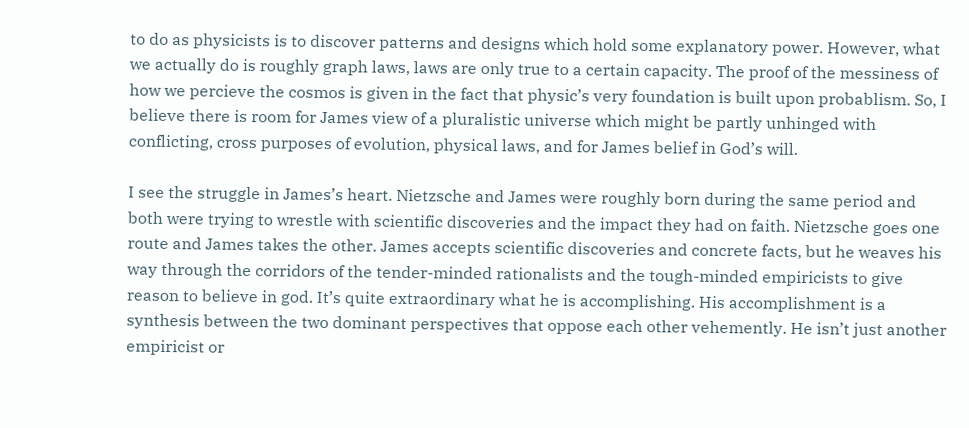to do as physicists is to discover patterns and designs which hold some explanatory power. However, what we actually do is roughly graph laws, laws are only true to a certain capacity. The proof of the messiness of how we percieve the cosmos is given in the fact that physic’s very foundation is built upon probablism. So, I believe there is room for James view of a pluralistic universe which might be partly unhinged with conflicting, cross purposes of evolution, physical laws, and for James belief in God’s will.

I see the struggle in James’s heart. Nietzsche and James were roughly born during the same period and both were trying to wrestle with scientific discoveries and the impact they had on faith. Nietzsche goes one route and James takes the other. James accepts scientific discoveries and concrete facts, but he weaves his way through the corridors of the tender-minded rationalists and the tough-minded empiricists to give reason to believe in god. It’s quite extraordinary what he is accomplishing. His accomplishment is a synthesis between the two dominant perspectives that oppose each other vehemently. He isn’t just another empiricist or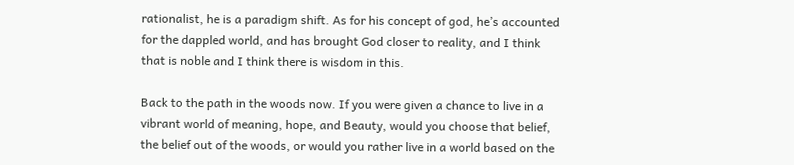rationalist, he is a paradigm shift. As for his concept of god, he’s accounted for the dappled world, and has brought God closer to reality, and I think that is noble and I think there is wisdom in this.

Back to the path in the woods now. If you were given a chance to live in a vibrant world of meaning, hope, and Beauty, would you choose that belief, the belief out of the woods, or would you rather live in a world based on the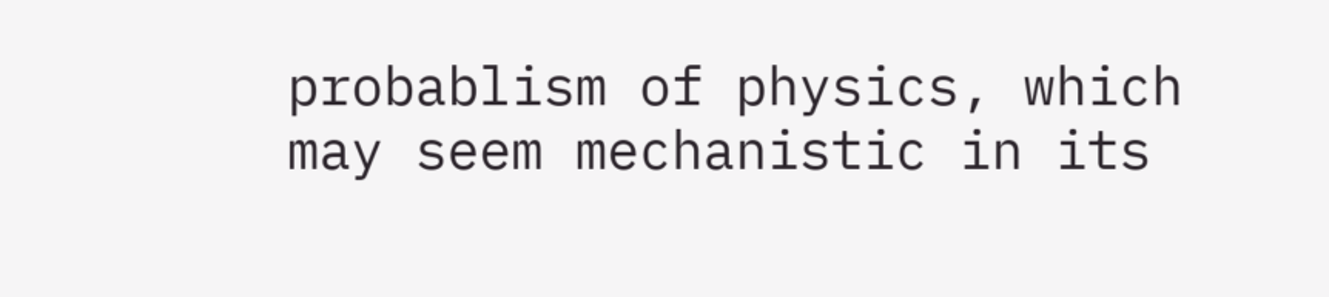probablism of physics, which may seem mechanistic in its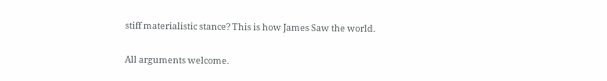stiff materialistic stance? This is how James Saw the world.

All arguments welcome.